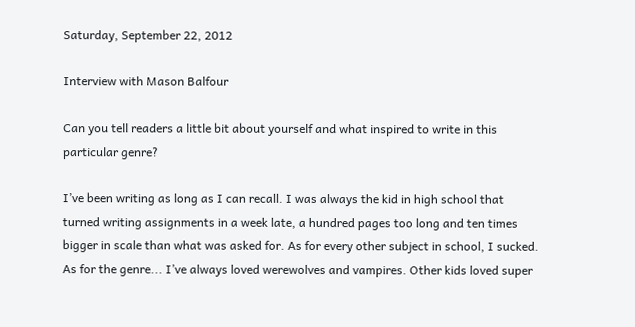Saturday, September 22, 2012

Interview with Mason Balfour

Can you tell readers a little bit about yourself and what inspired to write in this particular genre?

I’ve been writing as long as I can recall. I was always the kid in high school that turned writing assignments in a week late, a hundred pages too long and ten times bigger in scale than what was asked for. As for every other subject in school, I sucked. As for the genre... I’ve always loved werewolves and vampires. Other kids loved super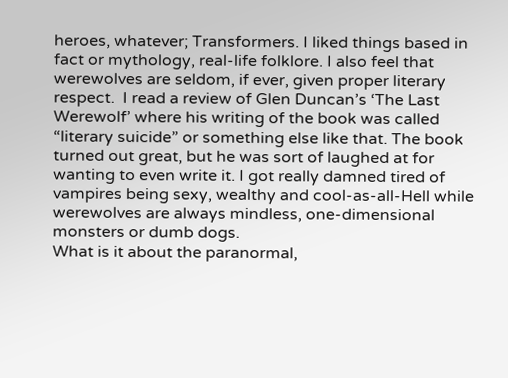heroes, whatever; Transformers. I liked things based in fact or mythology, real-life folklore. I also feel that werewolves are seldom, if ever, given proper literary respect.  I read a review of Glen Duncan’s ‘The Last Werewolf’ where his writing of the book was called “literary suicide” or something else like that. The book turned out great, but he was sort of laughed at for wanting to even write it. I got really damned tired of vampires being sexy, wealthy and cool-as-all-Hell while werewolves are always mindless, one-dimensional monsters or dumb dogs.
What is it about the paranormal,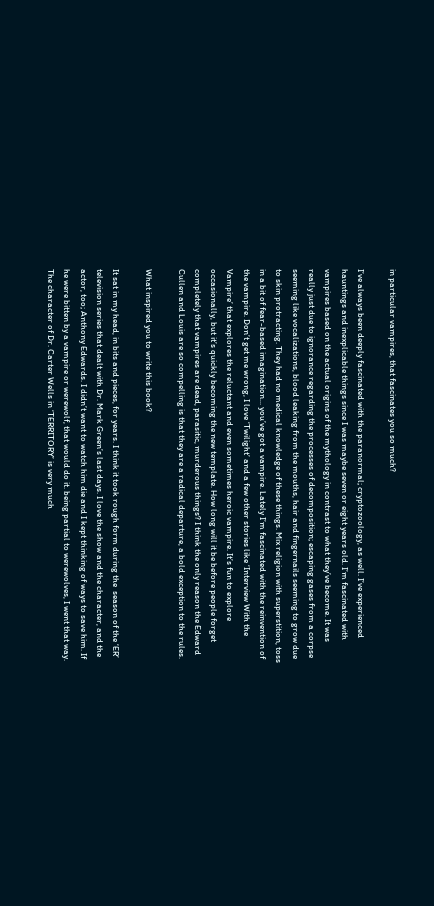in particular vampires, that fascinates you so much?

I’ve always been deeply fascinated with the paranormal; cryptozoology, as well. I’ve experienced hauntings and inexplicable things since I was maybe seven or eight years old. I’m fascinated with vampires based on the actual origins of the mythology in contrast to what they’ve become. It was really just due to ignorance regarding the processes of decomposition; escaping gases from a corpse seeming like vocalizations, blood leaking from the mouths, hair and fingernails seeming to grow due to skin protracting. They had no medical knowledge of these things. Mix religion with superstition, toss in a bit of fear-based imagination... you’ve got a vampire. Lately I’m fascinated with the reinvention of the vampire. Don’t get me wrong, I love ‘Twilight’ and a few other stories like ‘Interview With the Vampire’ that explores the reluctant and even sometimes heroic vampire. It’s fun to explore occasionally, but it’s quickly becoming the new template. How long will it be before people forget completely that vampires are dead, parasitic, murderous things? I think the only reason the Edward Cullen and Louis are so compelling is that they are a radical departure, a bold exception to the rules.

What inspired you to write this book?

It sat in my head, in bits and pieces, for years. I think it took rough form during the  season of the ‘ER’ television series that dealt with Dr. Mark Green’s last days. I love the show and the character, and the actor, too; Anthony Edwards. I didn’t want to watch him die and I kept thinking of ways to save him. If he were bitten by a vampire or werewolf, that would do it. being partial to werewolves, I went that way. The character of Dr. Carter Wells in ‘TERRITORY’ is very much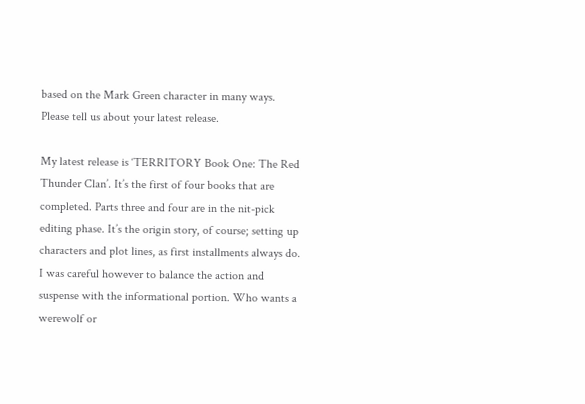based on the Mark Green character in many ways.
Please tell us about your latest release.

My latest release is ‘TERRITORY Book One: The Red Thunder Clan’. It’s the first of four books that are completed. Parts three and four are in the nit-pick editing phase. It’s the origin story, of course; setting up characters and plot lines, as first installments always do. I was careful however to balance the action and suspense with the informational portion. Who wants a werewolf or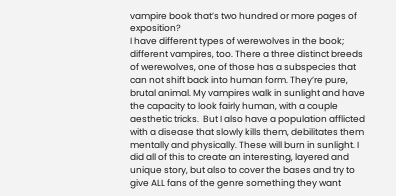vampire book that’s two hundred or more pages of exposition?
I have different types of werewolves in the book; different vampires, too. There a three distinct breeds of werewolves, one of those has a subspecies that can not shift back into human form. They’re pure, brutal animal. My vampires walk in sunlight and have the capacity to look fairly human, with a couple aesthetic tricks.  But I also have a population afflicted with a disease that slowly kills them, debilitates them mentally and physically. These will burn in sunlight. I did all of this to create an interesting, layered and unique story, but also to cover the bases and try to give ALL fans of the genre something they want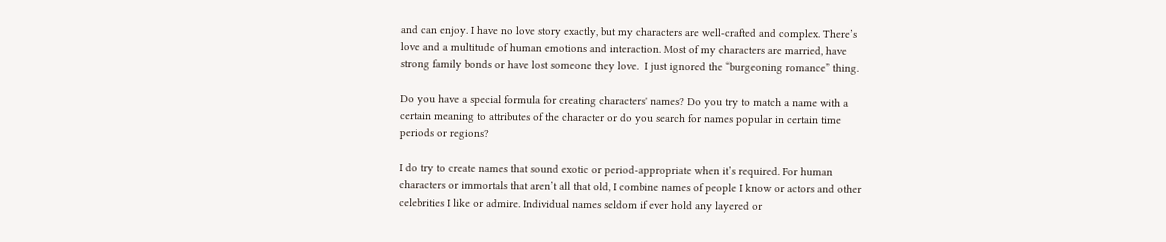and can enjoy. I have no love story exactly, but my characters are well-crafted and complex. There’s love and a multitude of human emotions and interaction. Most of my characters are married, have strong family bonds or have lost someone they love.  I just ignored the “burgeoning romance” thing.

Do you have a special formula for creating characters' names? Do you try to match a name with a certain meaning to attributes of the character or do you search for names popular in certain time periods or regions?

I do try to create names that sound exotic or period-appropriate when it’s required. For human characters or immortals that aren’t all that old, I combine names of people I know or actors and other celebrities I like or admire. Individual names seldom if ever hold any layered or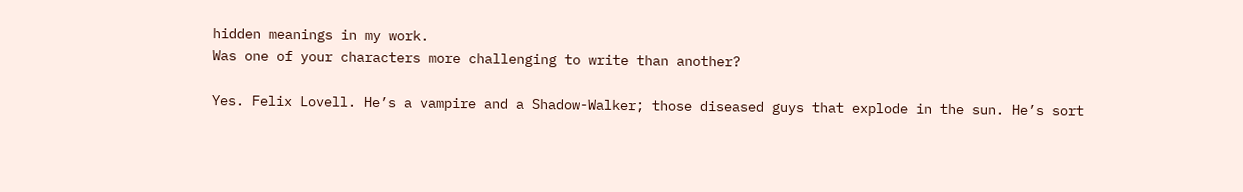hidden meanings in my work.
Was one of your characters more challenging to write than another?

Yes. Felix Lovell. He’s a vampire and a Shadow-Walker; those diseased guys that explode in the sun. He’s sort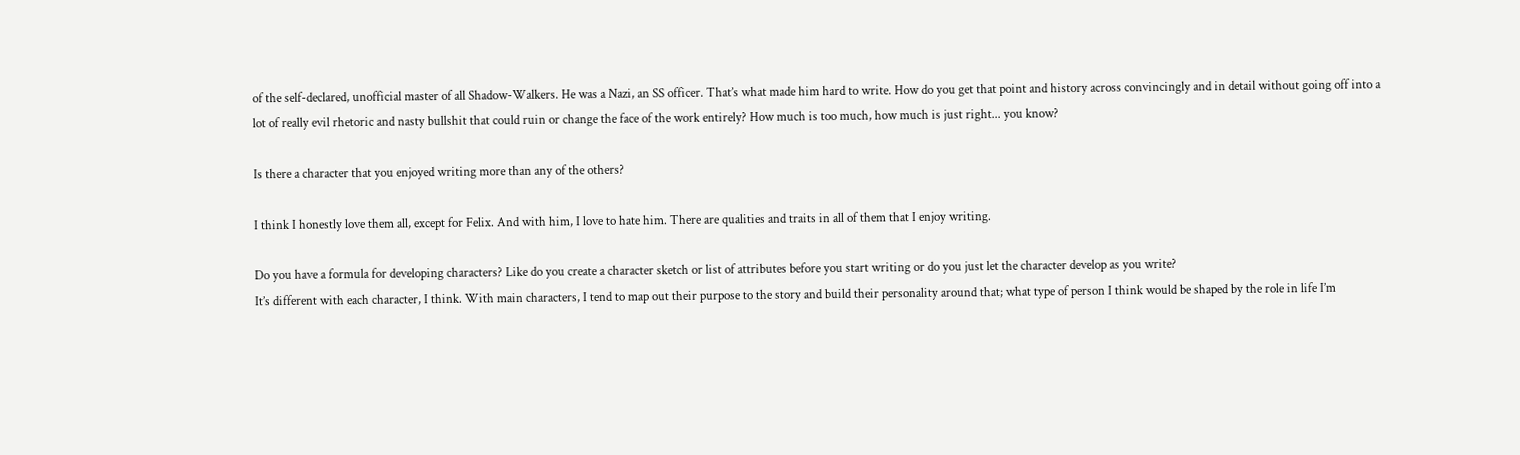of the self-declared, unofficial master of all Shadow-Walkers. He was a Nazi, an SS officer. That’s what made him hard to write. How do you get that point and history across convincingly and in detail without going off into a lot of really evil rhetoric and nasty bullshit that could ruin or change the face of the work entirely? How much is too much, how much is just right... you know?

Is there a character that you enjoyed writing more than any of the others?

I think I honestly love them all, except for Felix. And with him, I love to hate him. There are qualities and traits in all of them that I enjoy writing.

Do you have a formula for developing characters? Like do you create a character sketch or list of attributes before you start writing or do you just let the character develop as you write?
It’s different with each character, I think. With main characters, I tend to map out their purpose to the story and build their personality around that; what type of person I think would be shaped by the role in life I’m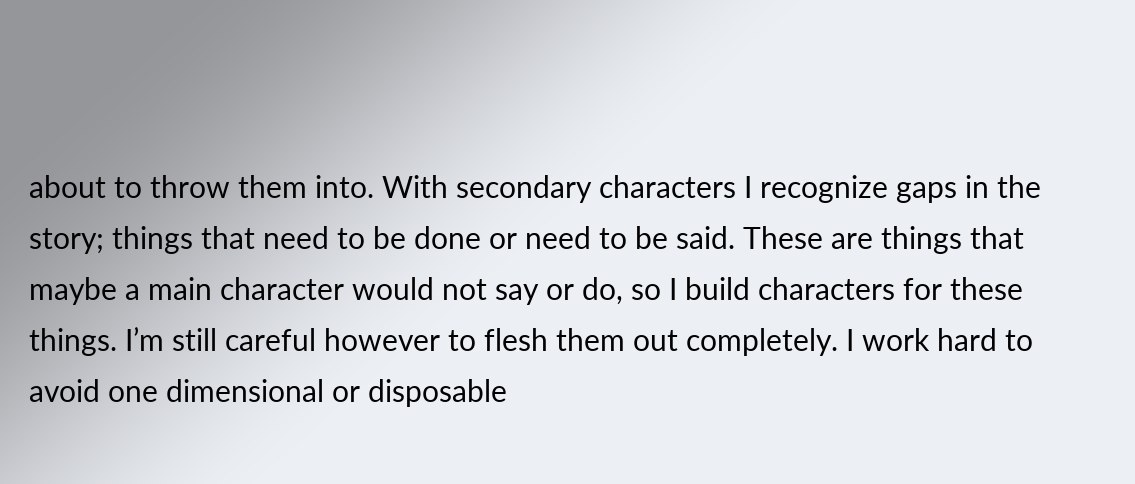about to throw them into. With secondary characters I recognize gaps in the story; things that need to be done or need to be said. These are things that maybe a main character would not say or do, so I build characters for these things. I’m still careful however to flesh them out completely. I work hard to avoid one dimensional or disposable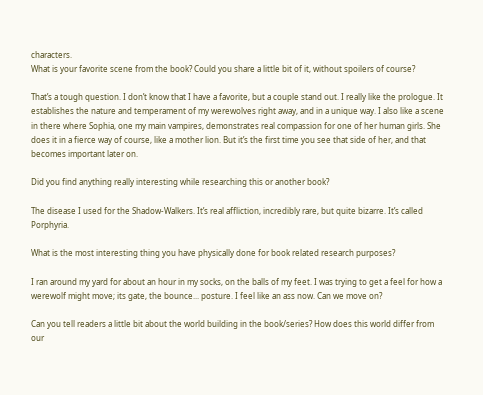characters.
What is your favorite scene from the book? Could you share a little bit of it, without spoilers of course?

That’s a tough question. I don’t know that I have a favorite, but a couple stand out. I really like the prologue. It establishes the nature and temperament of my werewolves right away, and in a unique way. I also like a scene in there where Sophia, one my main vampires, demonstrates real compassion for one of her human girls. She does it in a fierce way of course, like a mother lion. But it’s the first time you see that side of her, and that becomes important later on.

Did you find anything really interesting while researching this or another book?

The disease I used for the Shadow-Walkers. It’s real affliction, incredibly rare, but quite bizarre. It’s called Porphyria.

What is the most interesting thing you have physically done for book related research purposes?

I ran around my yard for about an hour in my socks, on the balls of my feet. I was trying to get a feel for how a werewolf might move; its gate, the bounce... posture. I feel like an ass now. Can we move on?

Can you tell readers a little bit about the world building in the book/series? How does this world differ from our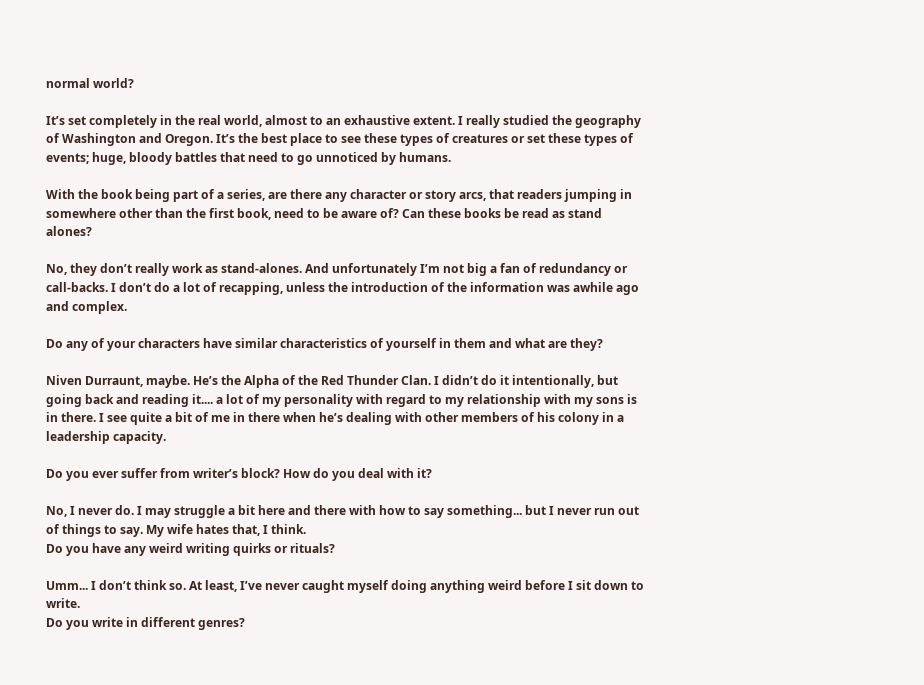normal world?

It’s set completely in the real world, almost to an exhaustive extent. I really studied the geography of Washington and Oregon. It’s the best place to see these types of creatures or set these types of events; huge, bloody battles that need to go unnoticed by humans.

With the book being part of a series, are there any character or story arcs, that readers jumping in somewhere other than the first book, need to be aware of? Can these books be read as stand alones?

No, they don’t really work as stand-alones. And unfortunately I’m not big a fan of redundancy or call-backs. I don’t do a lot of recapping, unless the introduction of the information was awhile ago and complex.

Do any of your characters have similar characteristics of yourself in them and what are they?

Niven Durraunt, maybe. He’s the Alpha of the Red Thunder Clan. I didn’t do it intentionally, but going back and reading it.... a lot of my personality with regard to my relationship with my sons is in there. I see quite a bit of me in there when he’s dealing with other members of his colony in a leadership capacity.

Do you ever suffer from writer’s block? How do you deal with it?

No, I never do. I may struggle a bit here and there with how to say something... but I never run out of things to say. My wife hates that, I think.
Do you have any weird writing quirks or rituals?

Umm... I don’t think so. At least, I’ve never caught myself doing anything weird before I sit down to write.
Do you write in different genres?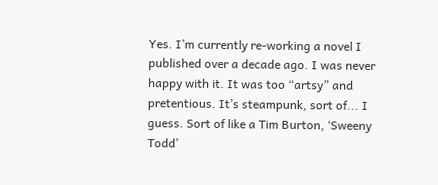Yes. I’m currently re-working a novel I published over a decade ago. I was never happy with it. It was too “artsy” and pretentious. It’s steampunk, sort of... I guess. Sort of like a Tim Burton, ‘Sweeny Todd’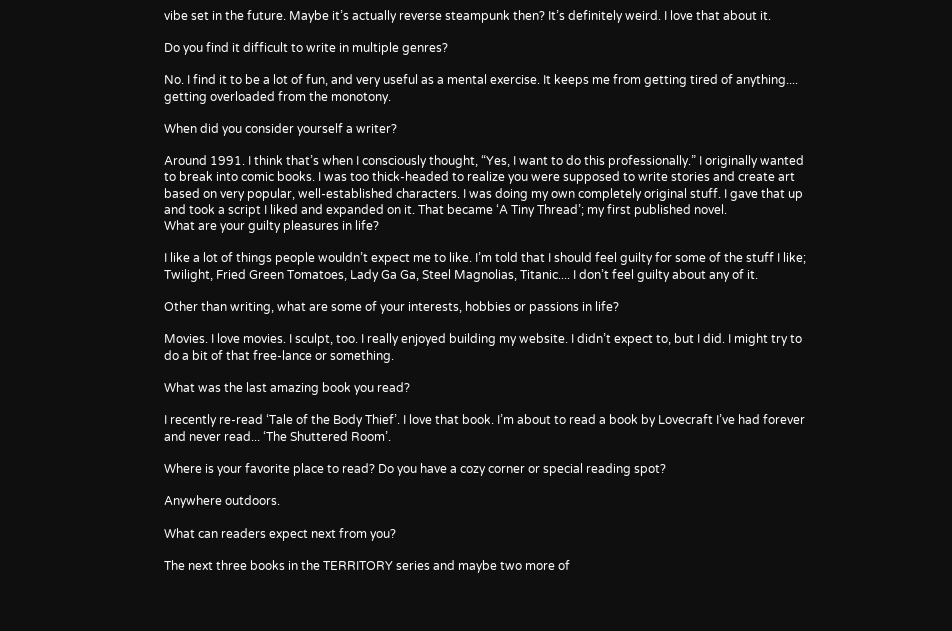vibe set in the future. Maybe it’s actually reverse steampunk then? It’s definitely weird. I love that about it.

Do you find it difficult to write in multiple genres?

No. I find it to be a lot of fun, and very useful as a mental exercise. It keeps me from getting tired of anything.... getting overloaded from the monotony.

When did you consider yourself a writer?

Around 1991. I think that’s when I consciously thought, “Yes, I want to do this professionally.” I originally wanted to break into comic books. I was too thick-headed to realize you were supposed to write stories and create art based on very popular, well-established characters. I was doing my own completely original stuff. I gave that up and took a script I liked and expanded on it. That became ‘A Tiny Thread’; my first published novel.
What are your guilty pleasures in life?

I like a lot of things people wouldn’t expect me to like. I’m told that I should feel guilty for some of the stuff I like; Twilight, Fried Green Tomatoes, Lady Ga Ga, Steel Magnolias, Titanic.... I don’t feel guilty about any of it.

Other than writing, what are some of your interests, hobbies or passions in life?

Movies. I love movies. I sculpt, too. I really enjoyed building my website. I didn’t expect to, but I did. I might try to do a bit of that free-lance or something.

What was the last amazing book you read?

I recently re-read ‘Tale of the Body Thief’. I love that book. I’m about to read a book by Lovecraft I’ve had forever and never read... ‘The Shuttered Room’.

Where is your favorite place to read? Do you have a cozy corner or special reading spot?

Anywhere outdoors.

What can readers expect next from you?

The next three books in the TERRITORY series and maybe two more of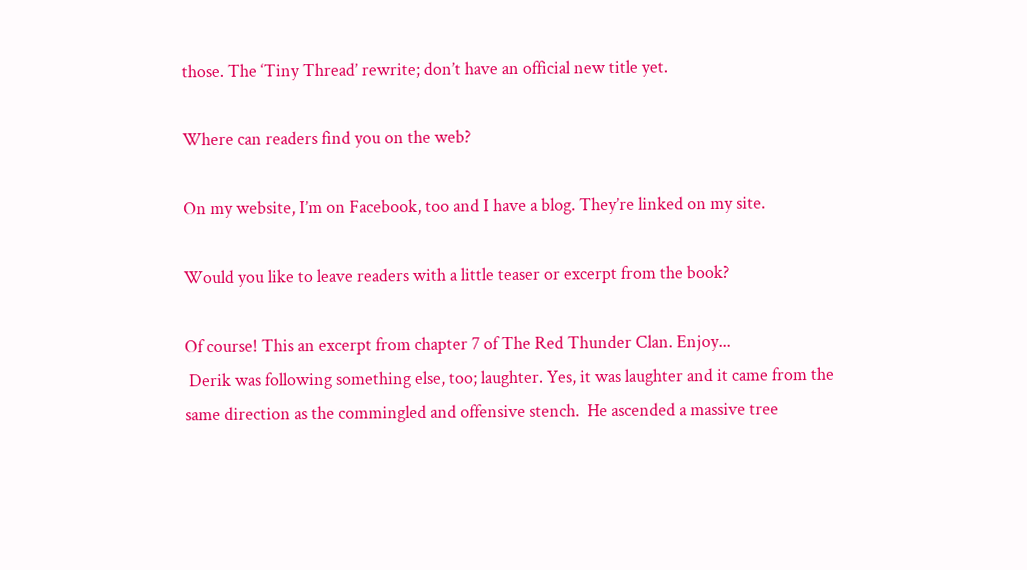those. The ‘Tiny Thread’ rewrite; don’t have an official new title yet.

Where can readers find you on the web?

On my website, I’m on Facebook, too and I have a blog. They’re linked on my site.

Would you like to leave readers with a little teaser or excerpt from the book?

Of course! This an excerpt from chapter 7 of The Red Thunder Clan. Enjoy...
 Derik was following something else, too; laughter. Yes, it was laughter and it came from the same direction as the commingled and offensive stench.  He ascended a massive tree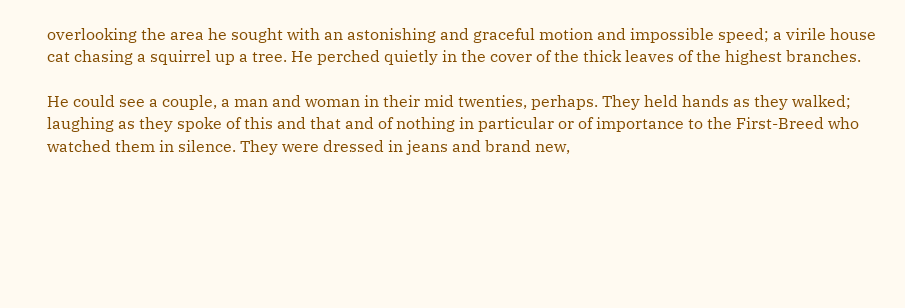overlooking the area he sought with an astonishing and graceful motion and impossible speed; a virile house cat chasing a squirrel up a tree. He perched quietly in the cover of the thick leaves of the highest branches.

He could see a couple, a man and woman in their mid twenties, perhaps. They held hands as they walked; laughing as they spoke of this and that and of nothing in particular or of importance to the First-Breed who watched them in silence. They were dressed in jeans and brand new,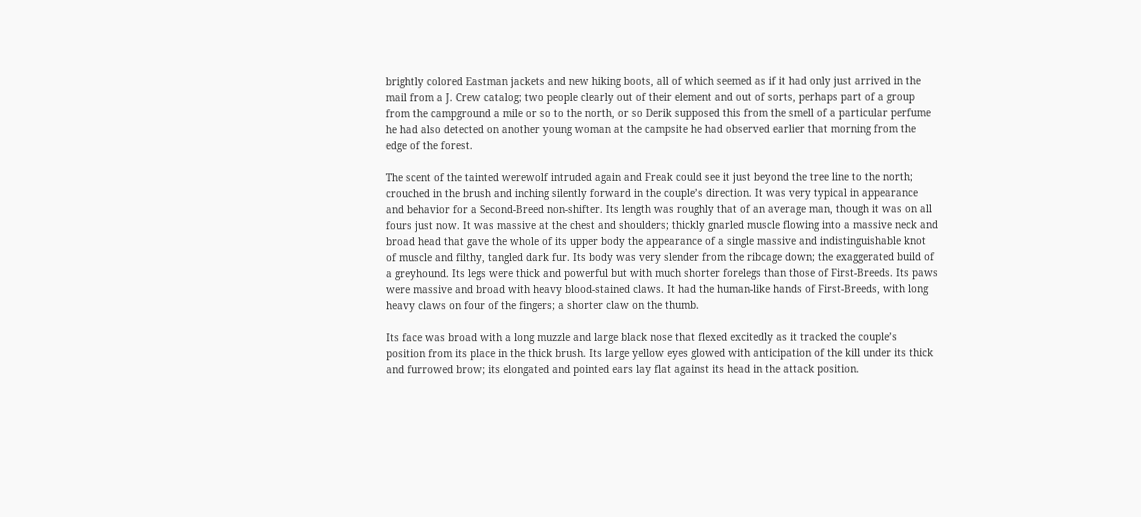brightly colored Eastman jackets and new hiking boots, all of which seemed as if it had only just arrived in the mail from a J. Crew catalog; two people clearly out of their element and out of sorts, perhaps part of a group from the campground a mile or so to the north, or so Derik supposed this from the smell of a particular perfume he had also detected on another young woman at the campsite he had observed earlier that morning from the edge of the forest.

The scent of the tainted werewolf intruded again and Freak could see it just beyond the tree line to the north; crouched in the brush and inching silently forward in the couple’s direction. It was very typical in appearance and behavior for a Second-Breed non-shifter. Its length was roughly that of an average man, though it was on all fours just now. It was massive at the chest and shoulders; thickly gnarled muscle flowing into a massive neck and broad head that gave the whole of its upper body the appearance of a single massive and indistinguishable knot of muscle and filthy, tangled dark fur. Its body was very slender from the ribcage down; the exaggerated build of a greyhound. Its legs were thick and powerful but with much shorter forelegs than those of First-Breeds. Its paws were massive and broad with heavy blood-stained claws. It had the human-like hands of First-Breeds, with long heavy claws on four of the fingers; a shorter claw on the thumb.

Its face was broad with a long muzzle and large black nose that flexed excitedly as it tracked the couple’s position from its place in the thick brush. Its large yellow eyes glowed with anticipation of the kill under its thick and furrowed brow; its elongated and pointed ears lay flat against its head in the attack position.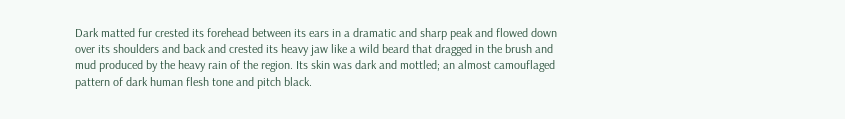Dark matted fur crested its forehead between its ears in a dramatic and sharp peak and flowed down over its shoulders and back and crested its heavy jaw like a wild beard that dragged in the brush and mud produced by the heavy rain of the region. Its skin was dark and mottled; an almost camouflaged pattern of dark human flesh tone and pitch black.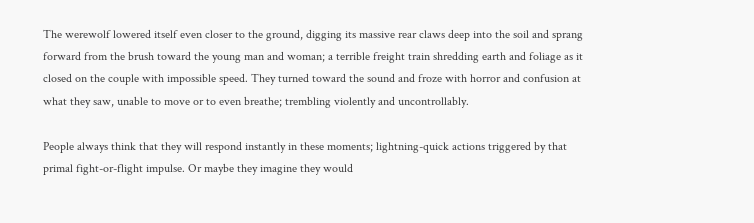The werewolf lowered itself even closer to the ground, digging its massive rear claws deep into the soil and sprang forward from the brush toward the young man and woman; a terrible freight train shredding earth and foliage as it closed on the couple with impossible speed. They turned toward the sound and froze with horror and confusion at what they saw, unable to move or to even breathe; trembling violently and uncontrollably.

People always think that they will respond instantly in these moments; lightning-quick actions triggered by that primal fight-or-flight impulse. Or maybe they imagine they would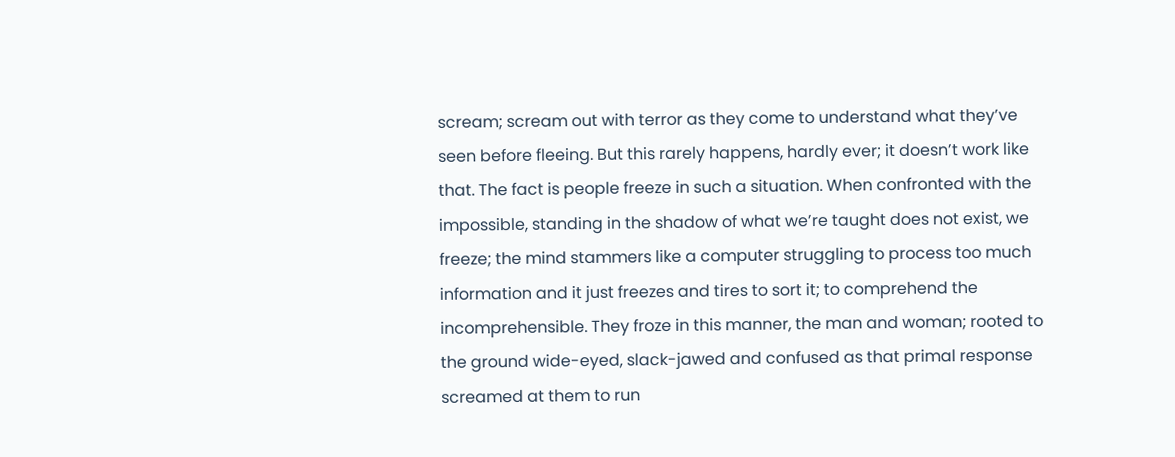scream; scream out with terror as they come to understand what they’ve seen before fleeing. But this rarely happens, hardly ever; it doesn’t work like that. The fact is people freeze in such a situation. When confronted with the impossible, standing in the shadow of what we’re taught does not exist, we freeze; the mind stammers like a computer struggling to process too much information and it just freezes and tires to sort it; to comprehend the incomprehensible. They froze in this manner, the man and woman; rooted to the ground wide-eyed, slack-jawed and confused as that primal response screamed at them to run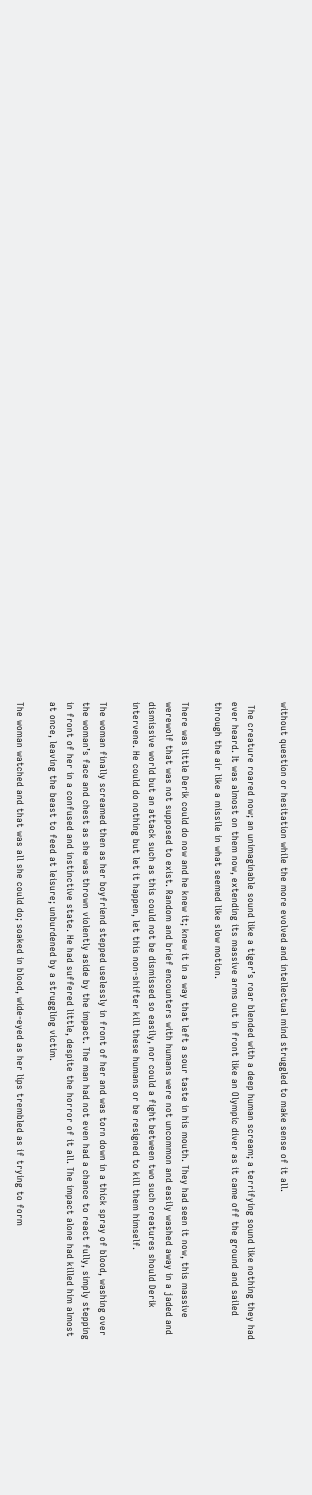without question or hesitation while the more evolved and intellectual mind struggled to make sense of it all.

 The creature roared now; an unimaginable sound like a tiger’s roar blended with a deep human scream; a terrifying sound like nothing they had ever heard. It was almost on them now, extending its massive arms out in front like an Olympic diver as it came off the ground and sailed through the air like a missile in what seemed like slow motion.

There was little Derik could do now and he knew it; knew it in a way that left a sour taste in his mouth. They had seen it now, this massive werewolf that was not supposed to exist. Random and brief encounters with humans were not uncommon and easily washed away in a jaded and dismissive world but an attack such as this could not be dismissed so easily, nor could a fight between two such creatures should Derik intervene. He could do nothing but let it happen, let this non-shifter kill these humans or be resigned to kill them himself.

The woman finally screamed then as her boyfriend stepped uselessly in front of her and was torn down in a thick spray of blood, washing over the woman’s face and chest as she was thrown violently aside by the impact. The man had not even had a chance to react fully, simply stepping in front of her in a confused and instinctive state. He had suffered little, despite the horror of it all. The impact alone had killed him almost at once, leaving the beast to feed at leisure; unburdened by a struggling victim.

The woman watched and that was all she could do; soaked in blood, wide-eyed as her lips trembled as if trying to form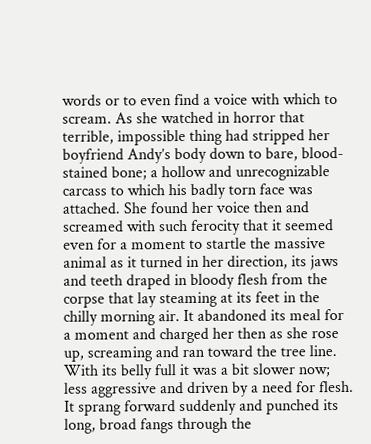words or to even find a voice with which to scream. As she watched in horror that terrible, impossible thing had stripped her boyfriend Andy’s body down to bare, blood-stained bone; a hollow and unrecognizable carcass to which his badly torn face was attached. She found her voice then and screamed with such ferocity that it seemed even for a moment to startle the massive animal as it turned in her direction, its jaws and teeth draped in bloody flesh from the corpse that lay steaming at its feet in the chilly morning air. It abandoned its meal for a moment and charged her then as she rose up, screaming and ran toward the tree line. With its belly full it was a bit slower now; less aggressive and driven by a need for flesh. It sprang forward suddenly and punched its long, broad fangs through the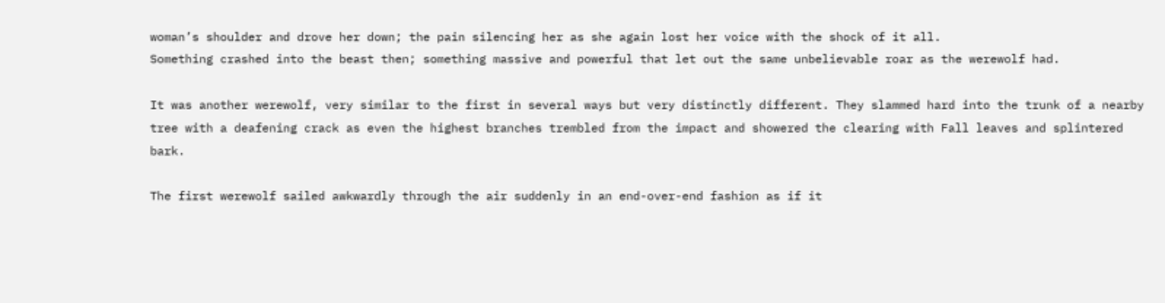woman’s shoulder and drove her down; the pain silencing her as she again lost her voice with the shock of it all.
Something crashed into the beast then; something massive and powerful that let out the same unbelievable roar as the werewolf had.

It was another werewolf, very similar to the first in several ways but very distinctly different. They slammed hard into the trunk of a nearby tree with a deafening crack as even the highest branches trembled from the impact and showered the clearing with Fall leaves and splintered bark.

The first werewolf sailed awkwardly through the air suddenly in an end-over-end fashion as if it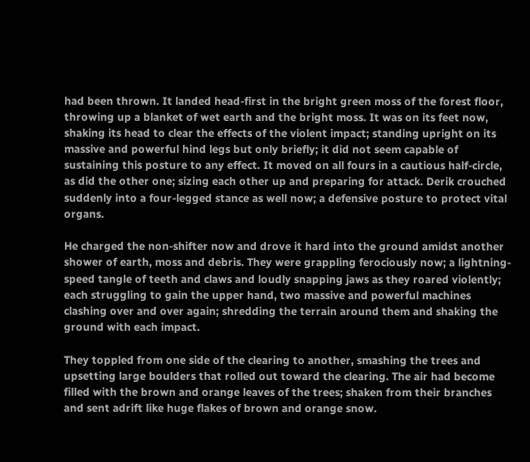had been thrown. It landed head-first in the bright green moss of the forest floor, throwing up a blanket of wet earth and the bright moss. It was on its feet now, shaking its head to clear the effects of the violent impact; standing upright on its massive and powerful hind legs but only briefly; it did not seem capable of sustaining this posture to any effect. It moved on all fours in a cautious half-circle, as did the other one; sizing each other up and preparing for attack. Derik crouched suddenly into a four-legged stance as well now; a defensive posture to protect vital organs.

He charged the non-shifter now and drove it hard into the ground amidst another shower of earth, moss and debris. They were grappling ferociously now; a lightning-speed tangle of teeth and claws and loudly snapping jaws as they roared violently; each struggling to gain the upper hand, two massive and powerful machines clashing over and over again; shredding the terrain around them and shaking the ground with each impact.

They toppled from one side of the clearing to another, smashing the trees and upsetting large boulders that rolled out toward the clearing. The air had become filled with the brown and orange leaves of the trees; shaken from their branches and sent adrift like huge flakes of brown and orange snow.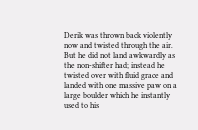Derik was thrown back violently now and twisted through the air. But he did not land awkwardly as the non-shifter had; instead he twisted over with fluid grace and landed with one massive paw on a large boulder which he instantly used to his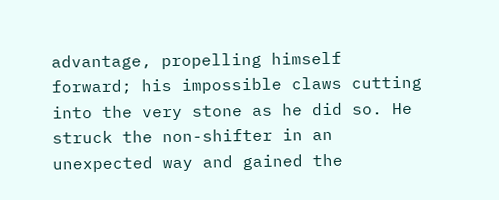advantage, propelling himself forward; his impossible claws cutting into the very stone as he did so. He struck the non-shifter in an unexpected way and gained the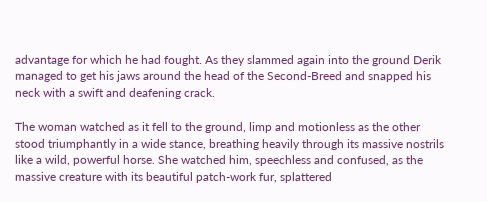advantage for which he had fought. As they slammed again into the ground Derik managed to get his jaws around the head of the Second-Breed and snapped his neck with a swift and deafening crack.

The woman watched as it fell to the ground, limp and motionless as the other stood triumphantly in a wide stance, breathing heavily through its massive nostrils like a wild, powerful horse. She watched him, speechless and confused, as the massive creature with its beautiful patch-work fur, splattered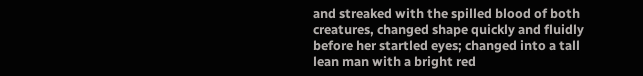and streaked with the spilled blood of both creatures, changed shape quickly and fluidly before her startled eyes; changed into a tall lean man with a bright red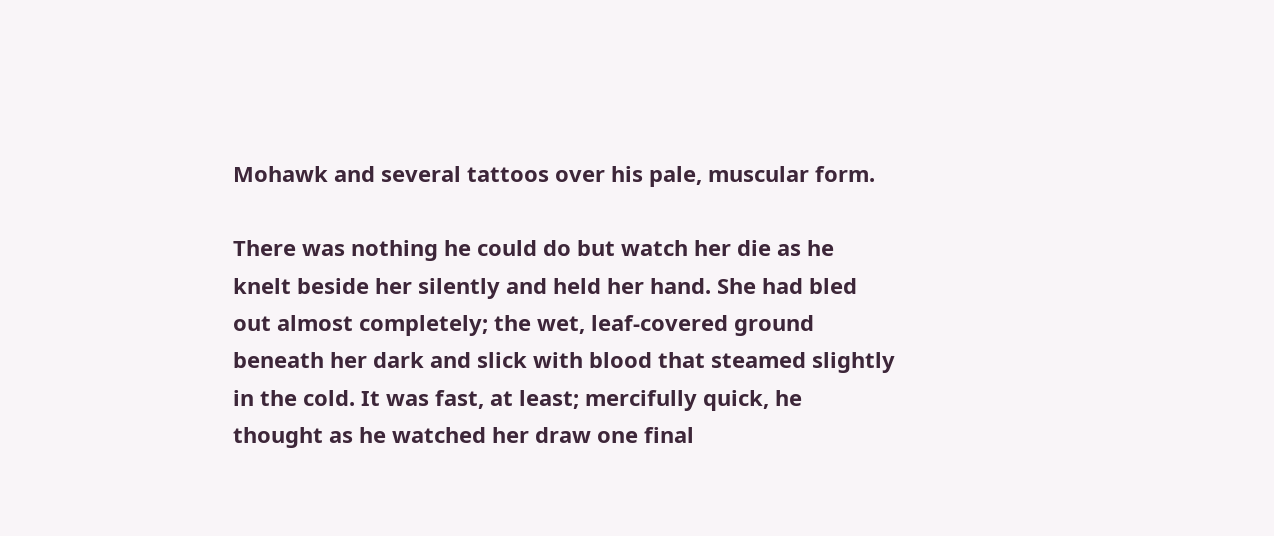Mohawk and several tattoos over his pale, muscular form.

There was nothing he could do but watch her die as he knelt beside her silently and held her hand. She had bled out almost completely; the wet, leaf-covered ground beneath her dark and slick with blood that steamed slightly in the cold. It was fast, at least; mercifully quick, he thought as he watched her draw one final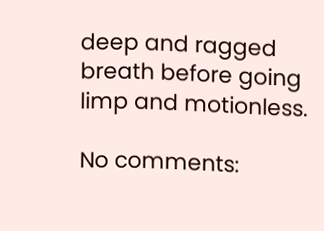deep and ragged breath before going limp and motionless.

No comments: